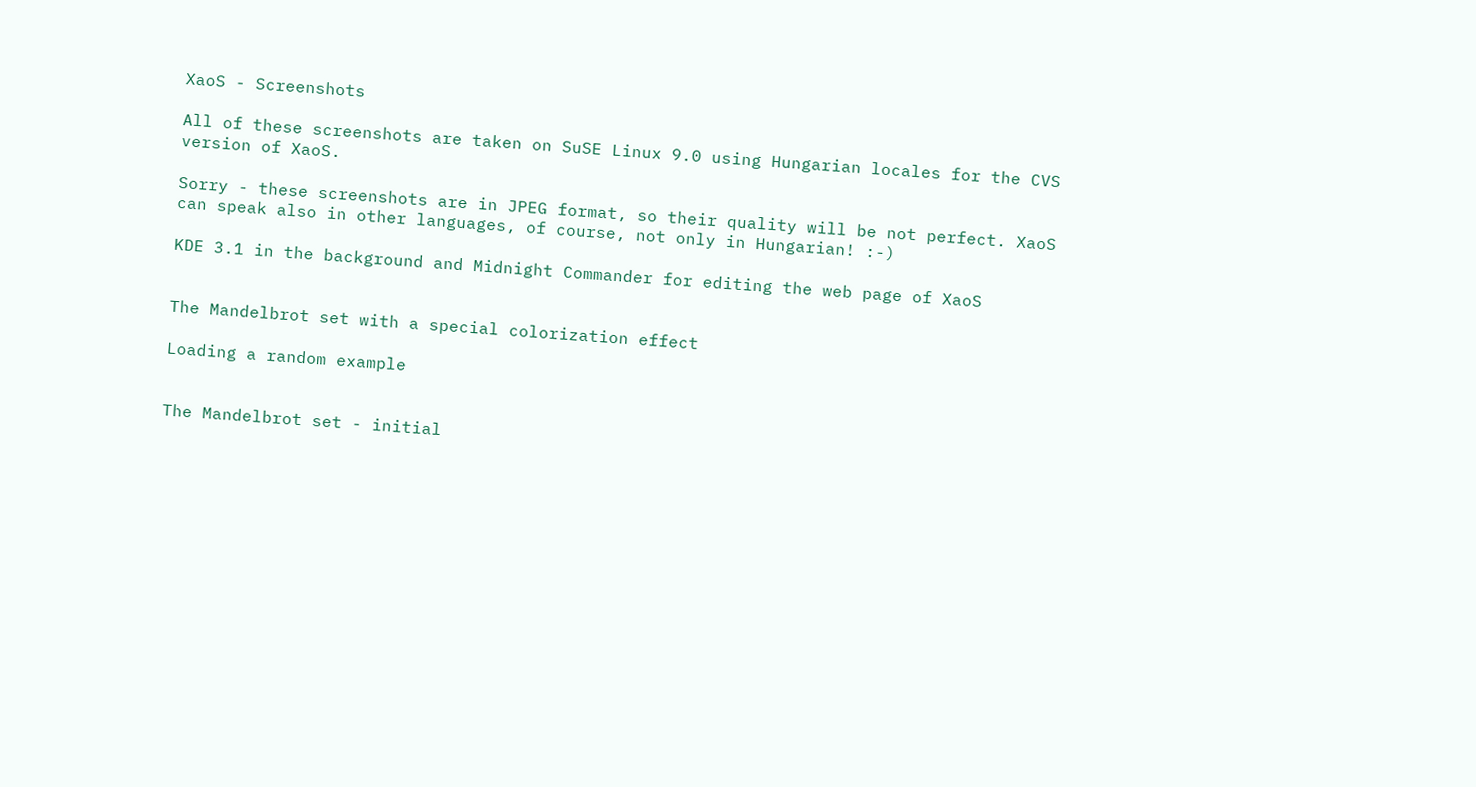XaoS - Screenshots

All of these screenshots are taken on SuSE Linux 9.0 using Hungarian locales for the CVS version of XaoS.

Sorry - these screenshots are in JPEG format, so their quality will be not perfect. XaoS can speak also in other languages, of course, not only in Hungarian! :-)

KDE 3.1 in the background and Midnight Commander for editing the web page of XaoS


The Mandelbrot set with a special colorization effect

Loading a random example


The Mandelbrot set - initial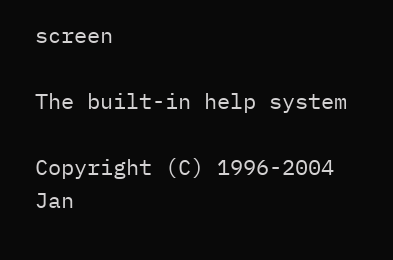screen

The built-in help system

Copyright (C) 1996-2004 Jan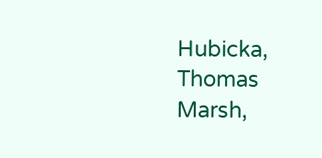Hubicka, Thomas Marsh,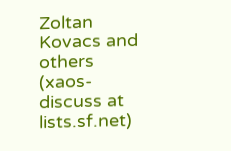Zoltan Kovacs and others (xaos-discuss at lists.sf.net)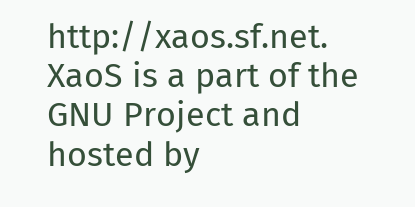http://xaos.sf.net. XaoS is a part of the GNU Project and hosted by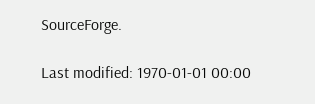SourceForge.

Last modified: 1970-01-01 00:00